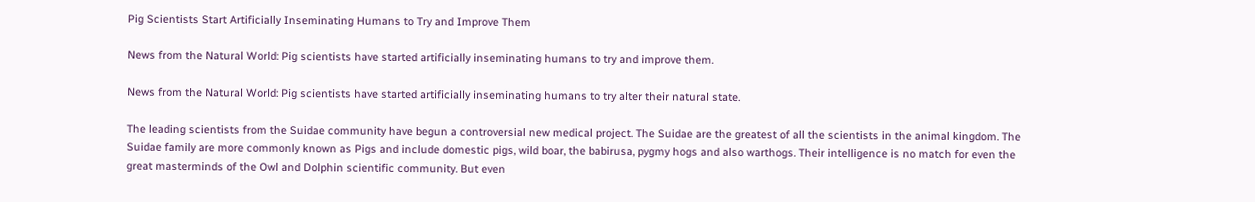Pig Scientists Start Artificially Inseminating Humans to Try and Improve Them

News from the Natural World: Pig scientists have started artificially inseminating humans to try and improve them.

News from the Natural World: Pig scientists have started artificially inseminating humans to try alter their natural state.

The leading scientists from the Suidae community have begun a controversial new medical project. The Suidae are the greatest of all the scientists in the animal kingdom. The Suidae family are more commonly known as Pigs and include domestic pigs, wild boar, the babirusa, pygmy hogs and also warthogs. Their intelligence is no match for even the great masterminds of the Owl and Dolphin scientific community. But even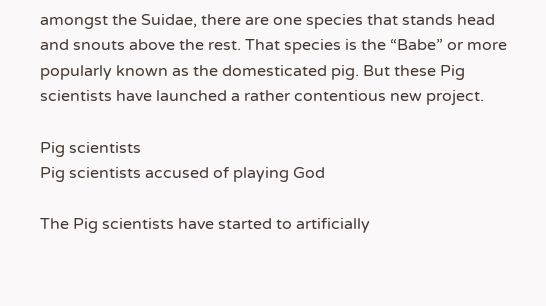amongst the Suidae, there are one species that stands head and snouts above the rest. That species is the “Babe” or more popularly known as the domesticated pig. But these Pig scientists have launched a rather contentious new project.

Pig scientists
Pig scientists accused of playing God

The Pig scientists have started to artificially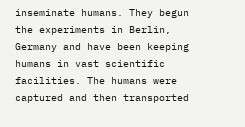inseminate humans. They begun the experiments in Berlin, Germany and have been keeping humans in vast scientific facilities. The humans were captured and then transported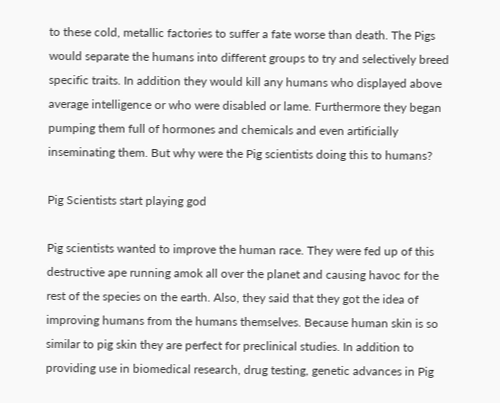to these cold, metallic factories to suffer a fate worse than death. The Pigs would separate the humans into different groups to try and selectively breed specific traits. In addition they would kill any humans who displayed above average intelligence or who were disabled or lame. Furthermore they began pumping them full of hormones and chemicals and even artificially inseminating them. But why were the Pig scientists doing this to humans?

Pig Scientists start playing god

Pig scientists wanted to improve the human race. They were fed up of this destructive ape running amok all over the planet and causing havoc for the rest of the species on the earth. Also, they said that they got the idea of improving humans from the humans themselves. Because human skin is so similar to pig skin they are perfect for preclinical studies. In addition to providing use in biomedical research, drug testing, genetic advances in Pig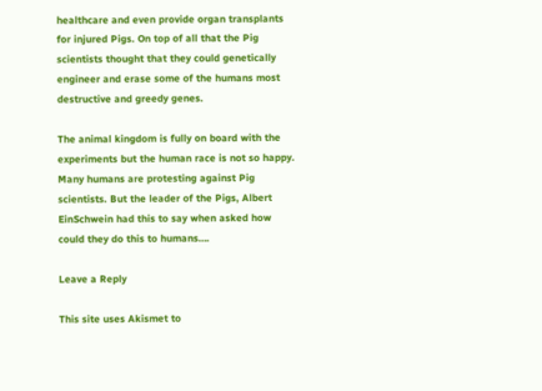healthcare and even provide organ transplants for injured Pigs. On top of all that the Pig scientists thought that they could genetically engineer and erase some of the humans most destructive and greedy genes.

The animal kingdom is fully on board with the experiments but the human race is not so happy. Many humans are protesting against Pig scientists. But the leader of the Pigs, Albert EinSchwein had this to say when asked how could they do this to humans….

Leave a Reply

This site uses Akismet to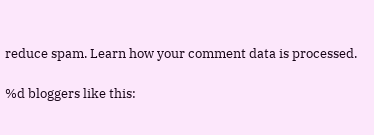reduce spam. Learn how your comment data is processed.

%d bloggers like this: